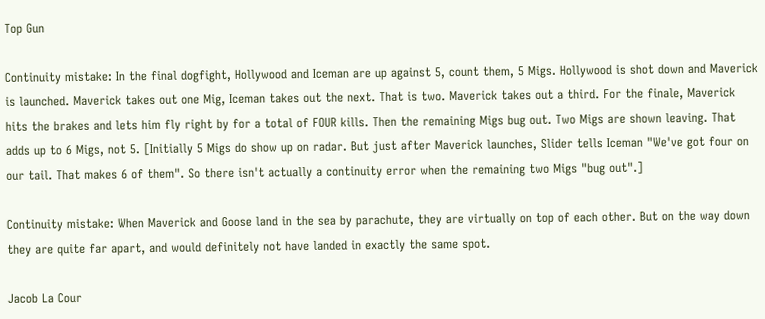Top Gun

Continuity mistake: In the final dogfight, Hollywood and Iceman are up against 5, count them, 5 Migs. Hollywood is shot down and Maverick is launched. Maverick takes out one Mig, Iceman takes out the next. That is two. Maverick takes out a third. For the finale, Maverick hits the brakes and lets him fly right by for a total of FOUR kills. Then the remaining Migs bug out. Two Migs are shown leaving. That adds up to 6 Migs, not 5. [Initially 5 Migs do show up on radar. But just after Maverick launches, Slider tells Iceman "We've got four on our tail. That makes 6 of them". So there isn't actually a continuity error when the remaining two Migs "bug out".]

Continuity mistake: When Maverick and Goose land in the sea by parachute, they are virtually on top of each other. But on the way down they are quite far apart, and would definitely not have landed in exactly the same spot.

Jacob La Cour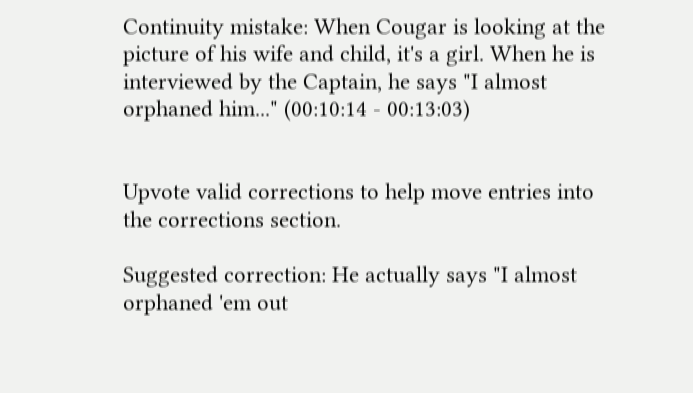Continuity mistake: When Cougar is looking at the picture of his wife and child, it's a girl. When he is interviewed by the Captain, he says "I almost orphaned him..." (00:10:14 - 00:13:03)


Upvote valid corrections to help move entries into the corrections section.

Suggested correction: He actually says "I almost orphaned 'em out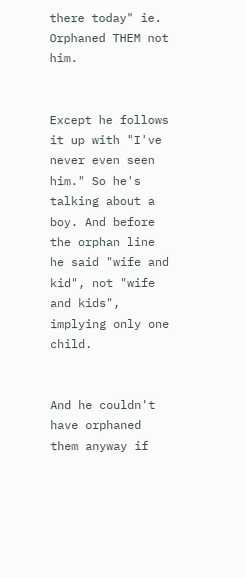there today" ie. Orphaned THEM not him.


Except he follows it up with "I've never even seen him." So he's talking about a boy. And before the orphan line he said "wife and kid", not "wife and kids", implying only one child.


And he couldn't have orphaned them anyway if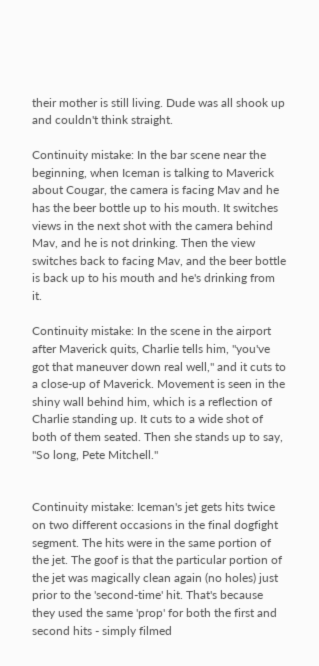their mother is still living. Dude was all shook up and couldn't think straight.

Continuity mistake: In the bar scene near the beginning, when Iceman is talking to Maverick about Cougar, the camera is facing Mav and he has the beer bottle up to his mouth. It switches views in the next shot with the camera behind Mav, and he is not drinking. Then the view switches back to facing Mav, and the beer bottle is back up to his mouth and he's drinking from it.

Continuity mistake: In the scene in the airport after Maverick quits, Charlie tells him, "you've got that maneuver down real well," and it cuts to a close-up of Maverick. Movement is seen in the shiny wall behind him, which is a reflection of Charlie standing up. It cuts to a wide shot of both of them seated. Then she stands up to say, "So long, Pete Mitchell."


Continuity mistake: Iceman's jet gets hits twice on two different occasions in the final dogfight segment. The hits were in the same portion of the jet. The goof is that the particular portion of the jet was magically clean again (no holes) just prior to the 'second-time' hit. That's because they used the same 'prop' for both the first and second hits - simply filmed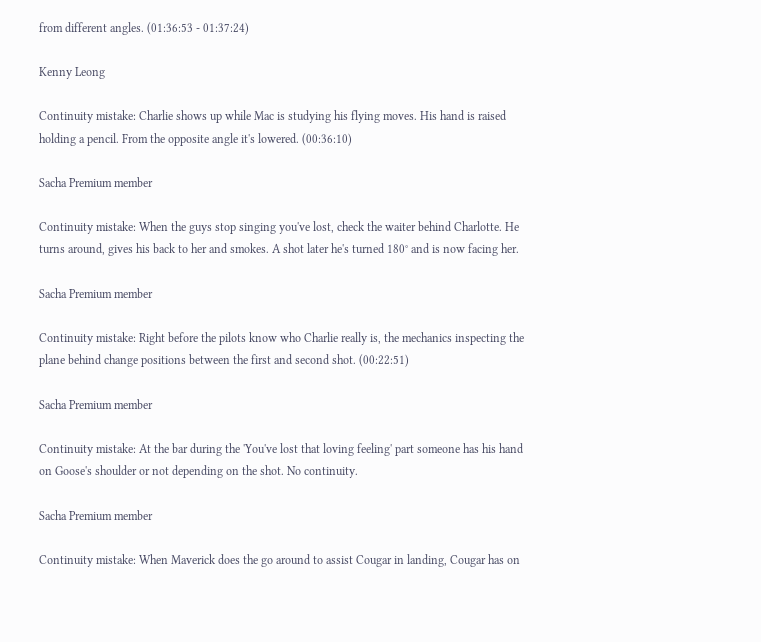from different angles. (01:36:53 - 01:37:24)

Kenny Leong

Continuity mistake: Charlie shows up while Mac is studying his flying moves. His hand is raised holding a pencil. From the opposite angle it's lowered. (00:36:10)

Sacha Premium member

Continuity mistake: When the guys stop singing you've lost, check the waiter behind Charlotte. He turns around, gives his back to her and smokes. A shot later he's turned 180° and is now facing her.

Sacha Premium member

Continuity mistake: Right before the pilots know who Charlie really is, the mechanics inspecting the plane behind change positions between the first and second shot. (00:22:51)

Sacha Premium member

Continuity mistake: At the bar during the 'You've lost that loving feeling' part someone has his hand on Goose's shoulder or not depending on the shot. No continuity.

Sacha Premium member

Continuity mistake: When Maverick does the go around to assist Cougar in landing, Cougar has on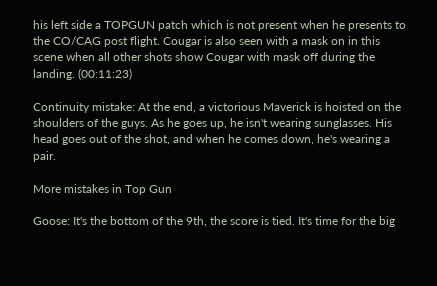his left side a TOPGUN patch which is not present when he presents to the CO/CAG post flight. Cougar is also seen with a mask on in this scene when all other shots show Cougar with mask off during the landing. (00:11:23)

Continuity mistake: At the end, a victorious Maverick is hoisted on the shoulders of the guys. As he goes up, he isn't wearing sunglasses. His head goes out of the shot, and when he comes down, he's wearing a pair.

More mistakes in Top Gun

Goose: It's the bottom of the 9th, the score is tied. It's time for the big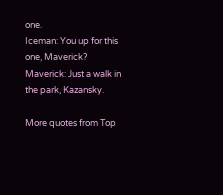one.
Iceman: You up for this one, Maverick?
Maverick: Just a walk in the park, Kazansky.

More quotes from Top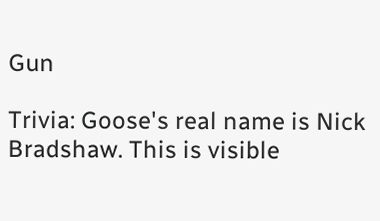Gun

Trivia: Goose's real name is Nick Bradshaw. This is visible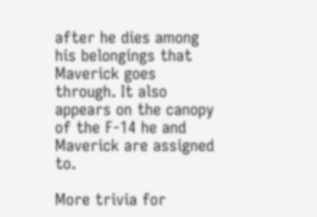after he dies among his belongings that Maverick goes through. It also appears on the canopy of the F-14 he and Maverick are assigned to.

More trivia for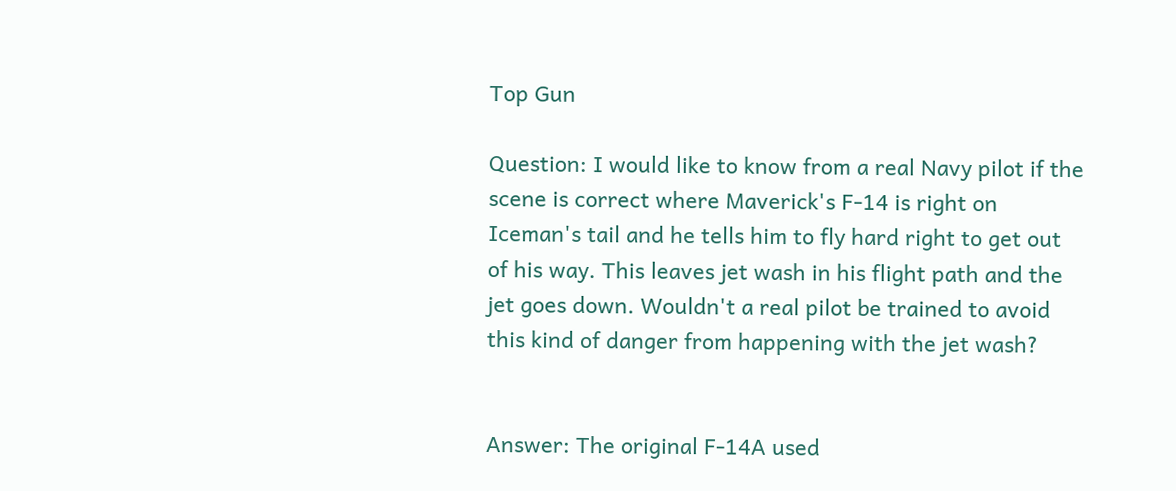Top Gun

Question: I would like to know from a real Navy pilot if the scene is correct where Maverick's F-14 is right on Iceman's tail and he tells him to fly hard right to get out of his way. This leaves jet wash in his flight path and the jet goes down. Wouldn't a real pilot be trained to avoid this kind of danger from happening with the jet wash?


Answer: The original F-14A used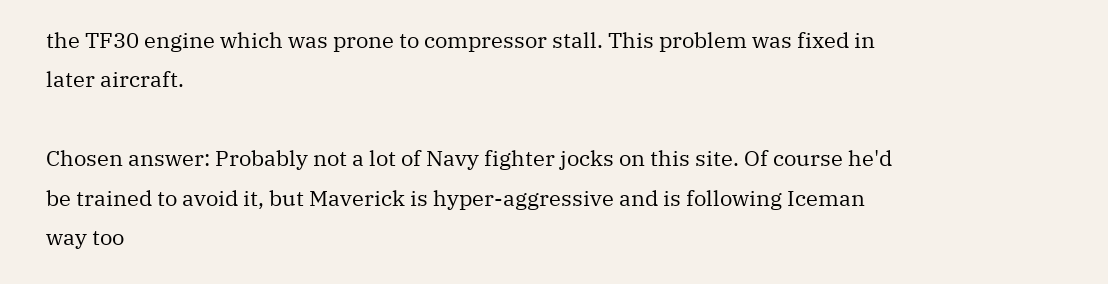the TF30 engine which was prone to compressor stall. This problem was fixed in later aircraft.

Chosen answer: Probably not a lot of Navy fighter jocks on this site. Of course he'd be trained to avoid it, but Maverick is hyper-aggressive and is following Iceman way too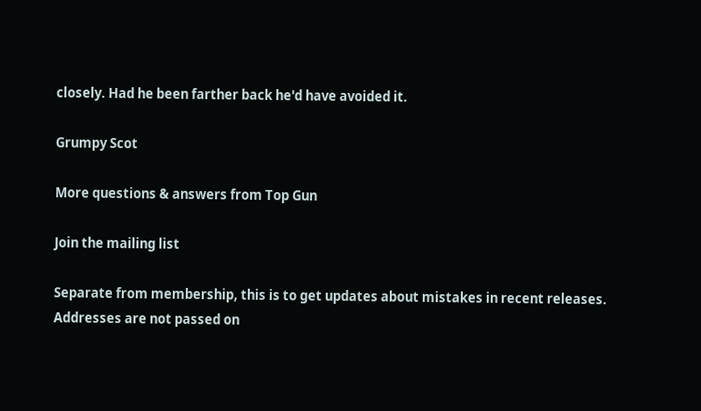closely. Had he been farther back he'd have avoided it.

Grumpy Scot

More questions & answers from Top Gun

Join the mailing list

Separate from membership, this is to get updates about mistakes in recent releases. Addresses are not passed on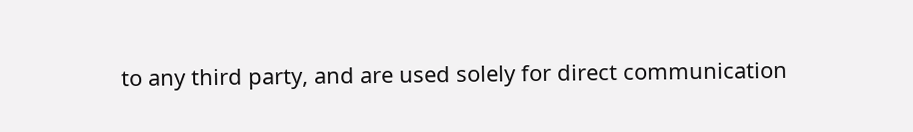to any third party, and are used solely for direct communication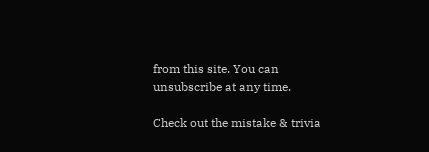from this site. You can unsubscribe at any time.

Check out the mistake & trivia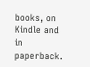books, on Kindle and in paperback.